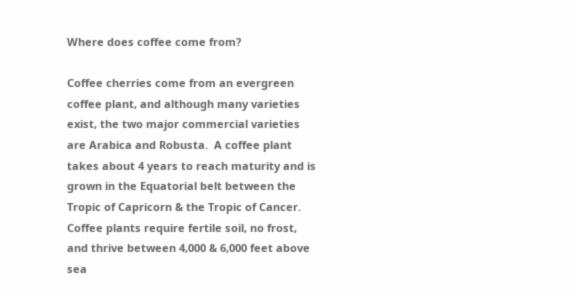Where does coffee come from?

Coffee cherries come from an evergreen coffee plant, and although many varieties exist, the two major commercial varieties are Arabica and Robusta.  A coffee plant takes about 4 years to reach maturity and is grown in the Equatorial belt between the Tropic of Capricorn & the Tropic of Cancer.  Coffee plants require fertile soil, no frost, and thrive between 4,000 & 6,000 feet above sea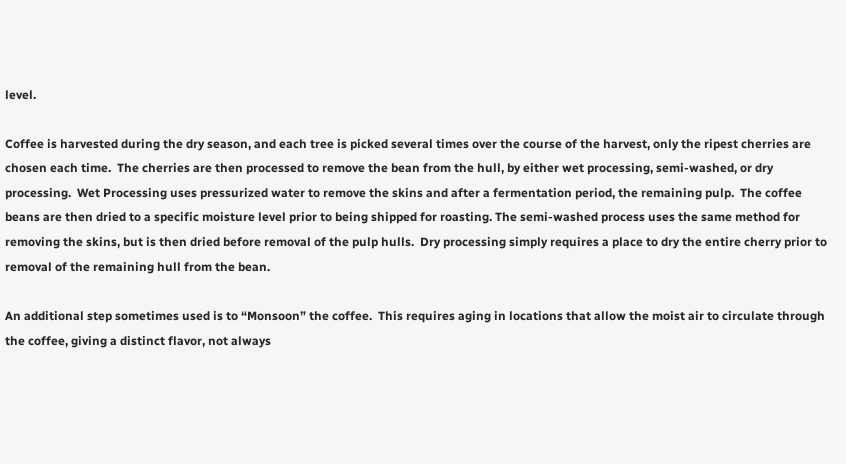level.

Coffee is harvested during the dry season, and each tree is picked several times over the course of the harvest, only the ripest cherries are chosen each time.  The cherries are then processed to remove the bean from the hull, by either wet processing, semi-washed, or dry processing.  Wet Processing uses pressurized water to remove the skins and after a fermentation period, the remaining pulp.  The coffee beans are then dried to a specific moisture level prior to being shipped for roasting. The semi-washed process uses the same method for removing the skins, but is then dried before removal of the pulp hulls.  Dry processing simply requires a place to dry the entire cherry prior to removal of the remaining hull from the bean.

An additional step sometimes used is to “Monsoon” the coffee.  This requires aging in locations that allow the moist air to circulate through the coffee, giving a distinct flavor, not always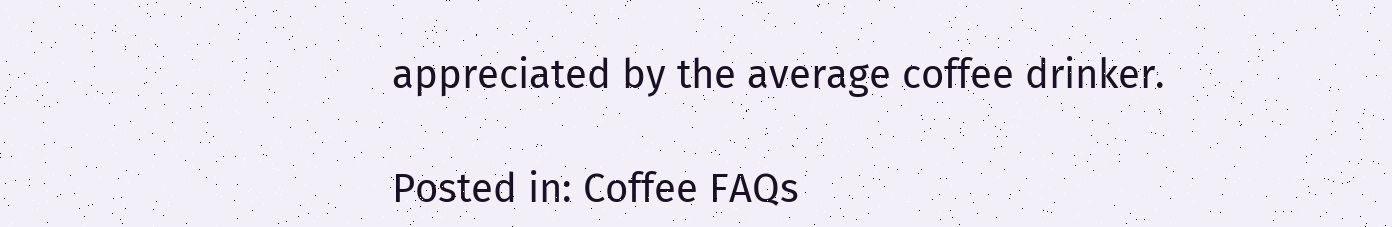appreciated by the average coffee drinker.

Posted in: Coffee FAQs